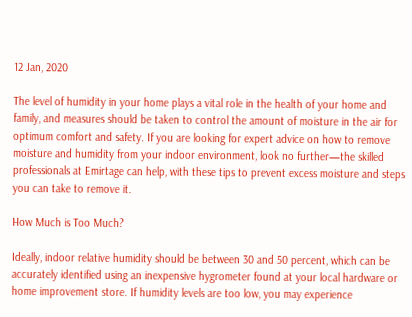12 Jan, 2020

The level of humidity in your home plays a vital role in the health of your home and family, and measures should be taken to control the amount of moisture in the air for optimum comfort and safety. If you are looking for expert advice on how to remove moisture and humidity from your indoor environment, look no further—the skilled professionals at Emirtage can help, with these tips to prevent excess moisture and steps you can take to remove it.

How Much is Too Much?

Ideally, indoor relative humidity should be between 30 and 50 percent, which can be accurately identified using an inexpensive hygrometer found at your local hardware or home improvement store. If humidity levels are too low, you may experience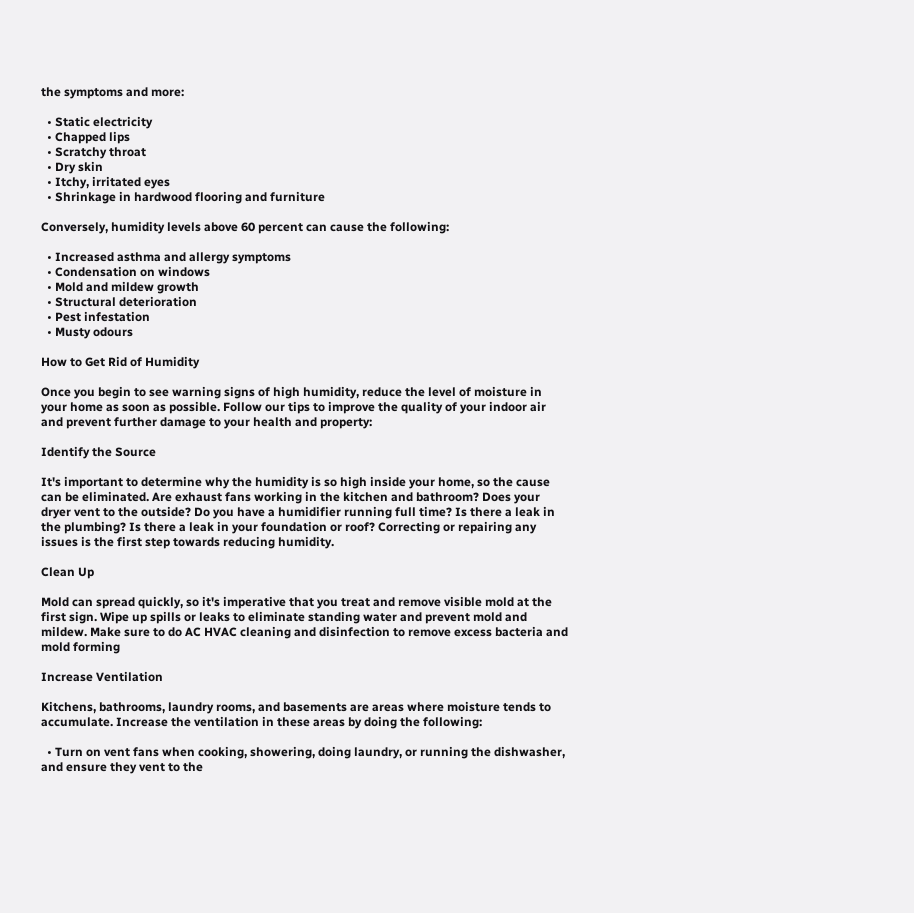the symptoms and more:

  • Static electricity
  • Chapped lips
  • Scratchy throat
  • Dry skin
  • Itchy, irritated eyes
  • Shrinkage in hardwood flooring and furniture

Conversely, humidity levels above 60 percent can cause the following:

  • Increased asthma and allergy symptoms
  • Condensation on windows
  • Mold and mildew growth
  • Structural deterioration
  • Pest infestation
  • Musty odours

How to Get Rid of Humidity

Once you begin to see warning signs of high humidity, reduce the level of moisture in your home as soon as possible. Follow our tips to improve the quality of your indoor air and prevent further damage to your health and property:

Identify the Source

It's important to determine why the humidity is so high inside your home, so the cause can be eliminated. Are exhaust fans working in the kitchen and bathroom? Does your dryer vent to the outside? Do you have a humidifier running full time? Is there a leak in the plumbing? Is there a leak in your foundation or roof? Correcting or repairing any issues is the first step towards reducing humidity.

Clean Up

Mold can spread quickly, so it's imperative that you treat and remove visible mold at the first sign. Wipe up spills or leaks to eliminate standing water and prevent mold and mildew. Make sure to do AC HVAC cleaning and disinfection to remove excess bacteria and mold forming

Increase Ventilation

Kitchens, bathrooms, laundry rooms, and basements are areas where moisture tends to accumulate. Increase the ventilation in these areas by doing the following:

  • Turn on vent fans when cooking, showering, doing laundry, or running the dishwasher, and ensure they vent to the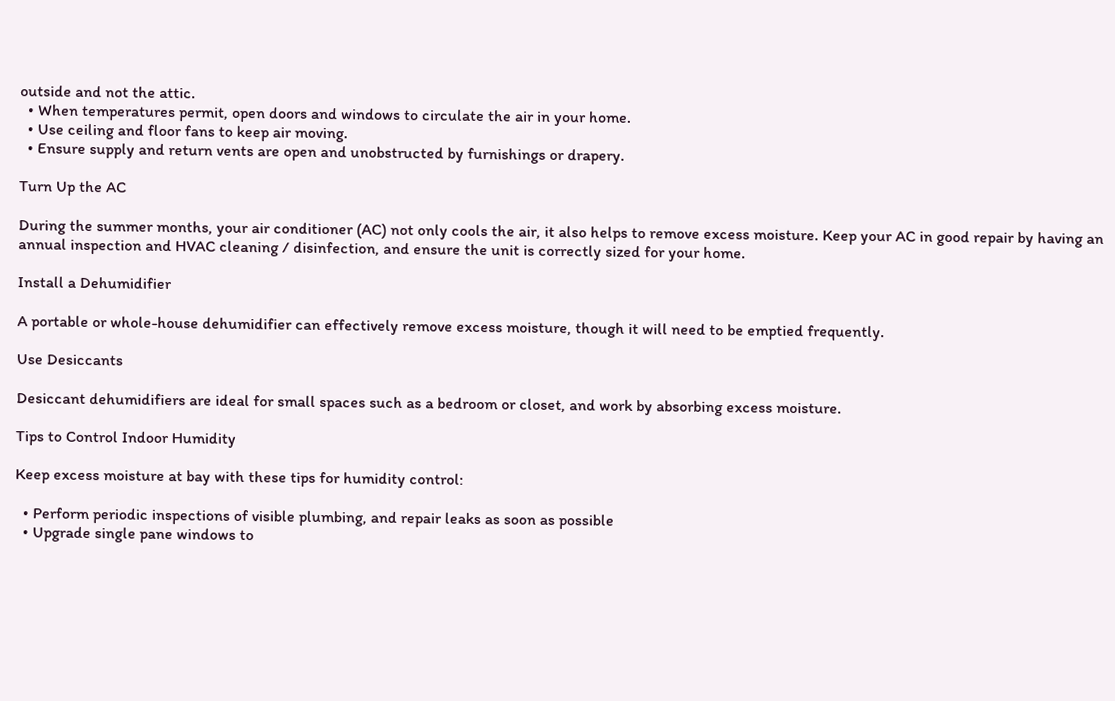outside and not the attic.
  • When temperatures permit, open doors and windows to circulate the air in your home.
  • Use ceiling and floor fans to keep air moving.
  • Ensure supply and return vents are open and unobstructed by furnishings or drapery.

Turn Up the AC

During the summer months, your air conditioner (AC) not only cools the air, it also helps to remove excess moisture. Keep your AC in good repair by having an annual inspection and HVAC cleaning / disinfection, and ensure the unit is correctly sized for your home.

Install a Dehumidifier

A portable or whole-house dehumidifier can effectively remove excess moisture, though it will need to be emptied frequently.

Use Desiccants

Desiccant dehumidifiers are ideal for small spaces such as a bedroom or closet, and work by absorbing excess moisture.

Tips to Control Indoor Humidity

Keep excess moisture at bay with these tips for humidity control:

  • Perform periodic inspections of visible plumbing, and repair leaks as soon as possible
  • Upgrade single pane windows to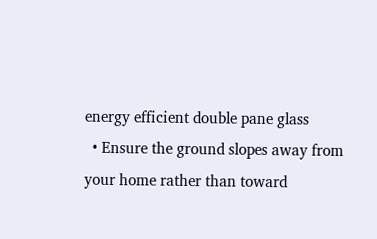energy efficient double pane glass
  • Ensure the ground slopes away from your home rather than toward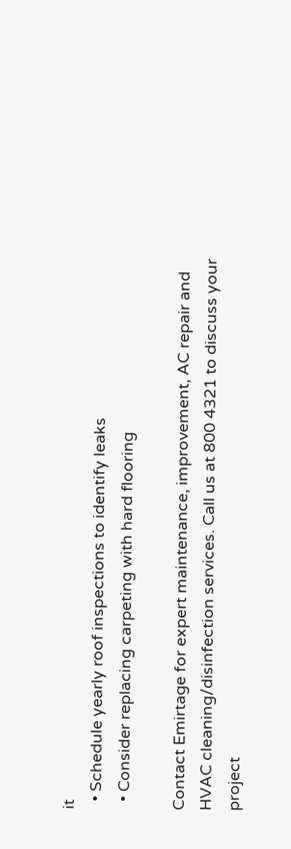it
  • Schedule yearly roof inspections to identify leaks
  • Consider replacing carpeting with hard flooring

Contact Emirtage for expert maintenance, improvement, AC repair and HVAC cleaning/disinfection services. Call us at 800 4321 to discuss your project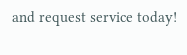and request service today!